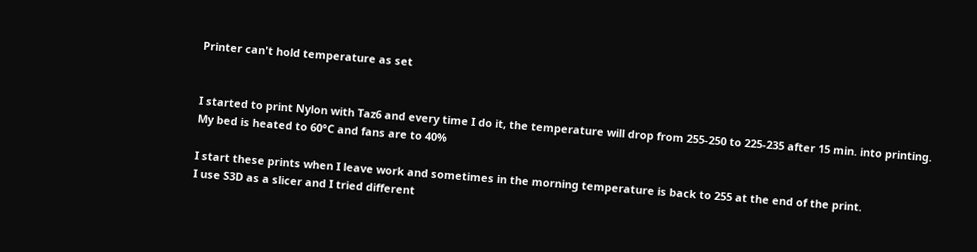Printer can't hold temperature as set


I started to print Nylon with Taz6 and every time I do it, the temperature will drop from 255-250 to 225-235 after 15 min. into printing.
My bed is heated to 60°C and fans are to 40%

I start these prints when I leave work and sometimes in the morning temperature is back to 255 at the end of the print.
I use S3D as a slicer and I tried different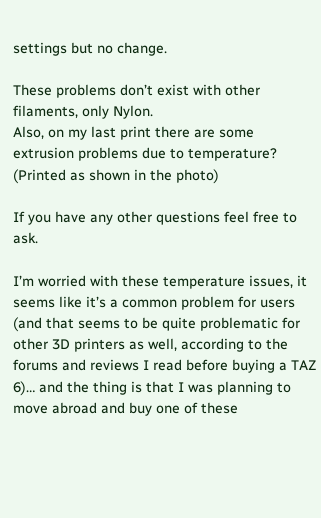settings but no change.

These problems don’t exist with other filaments, only Nylon.
Also, on my last print there are some extrusion problems due to temperature? (Printed as shown in the photo)

If you have any other questions feel free to ask.

I’m worried with these temperature issues, it seems like it’s a common problem for users (and that seems to be quite problematic for other 3D printers as well, according to the forums and reviews I read before buying a TAZ 6)… and the thing is that I was planning to move abroad and buy one of these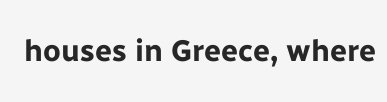houses in Greece, where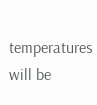temperatures will be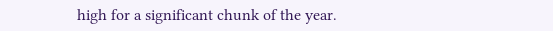high for a significant chunk of the year.